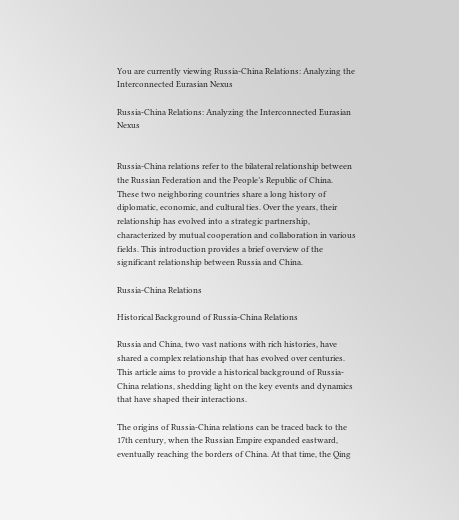You are currently viewing Russia-China Relations: Analyzing the Interconnected Eurasian Nexus

Russia-China Relations: Analyzing the Interconnected Eurasian Nexus


Russia-China relations refer to the bilateral relationship between the Russian Federation and the People’s Republic of China. These two neighboring countries share a long history of diplomatic, economic, and cultural ties. Over the years, their relationship has evolved into a strategic partnership, characterized by mutual cooperation and collaboration in various fields. This introduction provides a brief overview of the significant relationship between Russia and China.

Russia-China Relations

Historical Background of Russia-China Relations

Russia and China, two vast nations with rich histories, have shared a complex relationship that has evolved over centuries. This article aims to provide a historical background of Russia-China relations, shedding light on the key events and dynamics that have shaped their interactions.

The origins of Russia-China relations can be traced back to the 17th century, when the Russian Empire expanded eastward, eventually reaching the borders of China. At that time, the Qing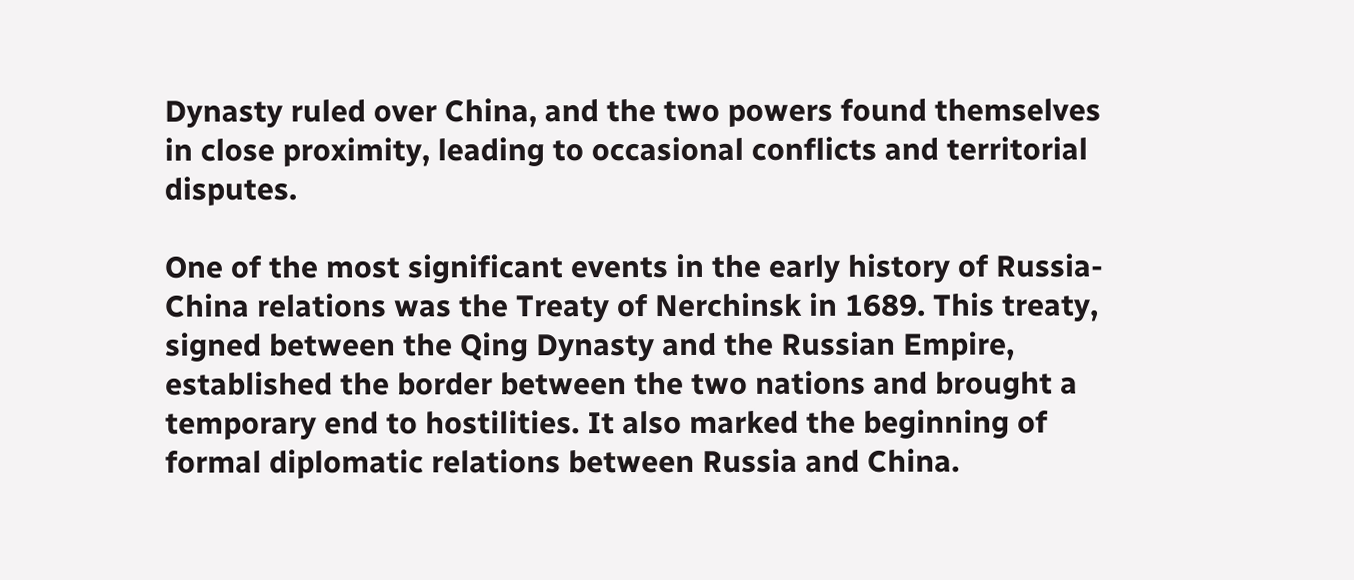Dynasty ruled over China, and the two powers found themselves in close proximity, leading to occasional conflicts and territorial disputes.

One of the most significant events in the early history of Russia-China relations was the Treaty of Nerchinsk in 1689. This treaty, signed between the Qing Dynasty and the Russian Empire, established the border between the two nations and brought a temporary end to hostilities. It also marked the beginning of formal diplomatic relations between Russia and China.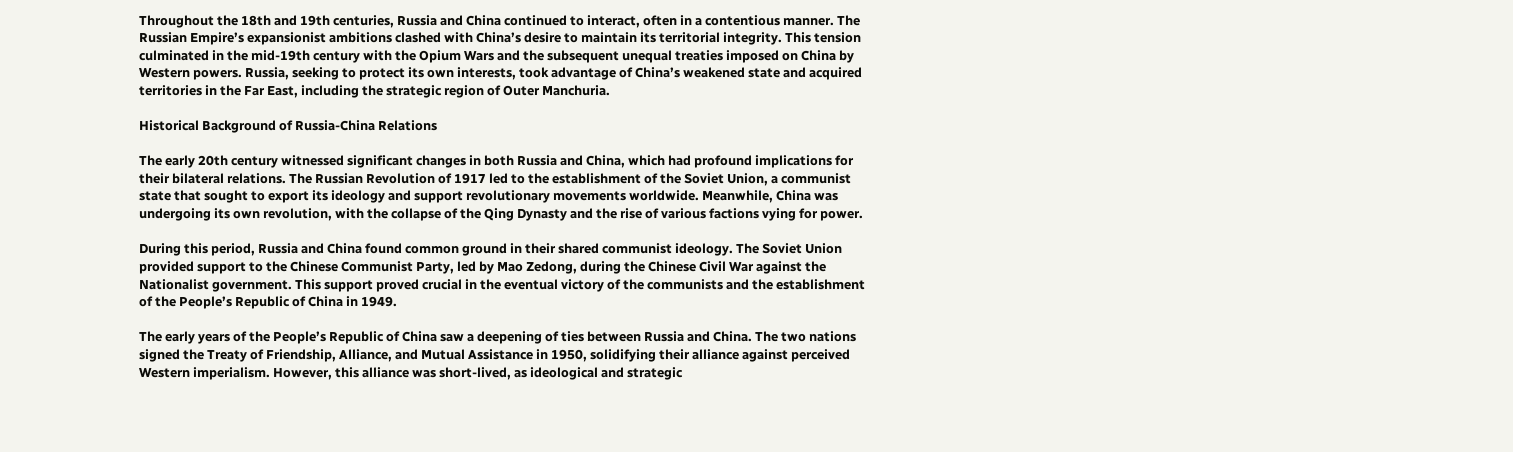Throughout the 18th and 19th centuries, Russia and China continued to interact, often in a contentious manner. The Russian Empire’s expansionist ambitions clashed with China’s desire to maintain its territorial integrity. This tension culminated in the mid-19th century with the Opium Wars and the subsequent unequal treaties imposed on China by Western powers. Russia, seeking to protect its own interests, took advantage of China’s weakened state and acquired territories in the Far East, including the strategic region of Outer Manchuria.

Historical Background of Russia-China Relations

The early 20th century witnessed significant changes in both Russia and China, which had profound implications for their bilateral relations. The Russian Revolution of 1917 led to the establishment of the Soviet Union, a communist state that sought to export its ideology and support revolutionary movements worldwide. Meanwhile, China was undergoing its own revolution, with the collapse of the Qing Dynasty and the rise of various factions vying for power.

During this period, Russia and China found common ground in their shared communist ideology. The Soviet Union provided support to the Chinese Communist Party, led by Mao Zedong, during the Chinese Civil War against the Nationalist government. This support proved crucial in the eventual victory of the communists and the establishment of the People’s Republic of China in 1949.

The early years of the People’s Republic of China saw a deepening of ties between Russia and China. The two nations signed the Treaty of Friendship, Alliance, and Mutual Assistance in 1950, solidifying their alliance against perceived Western imperialism. However, this alliance was short-lived, as ideological and strategic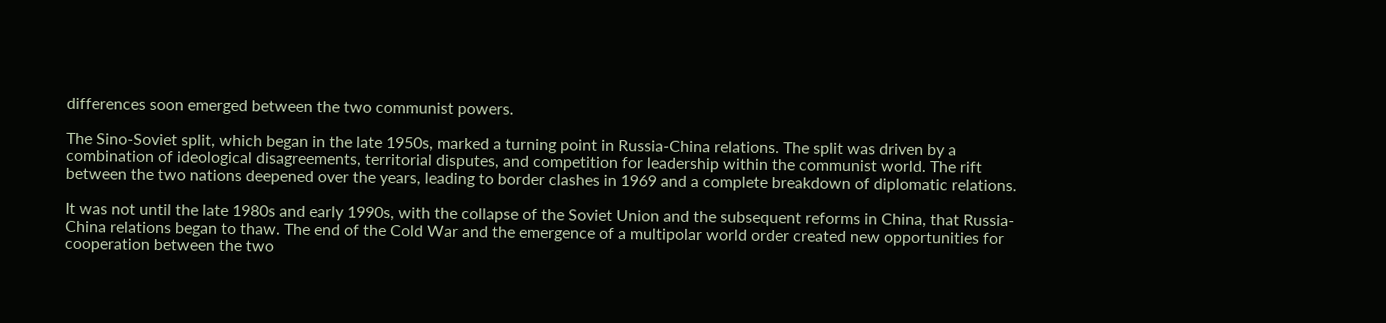differences soon emerged between the two communist powers.

The Sino-Soviet split, which began in the late 1950s, marked a turning point in Russia-China relations. The split was driven by a combination of ideological disagreements, territorial disputes, and competition for leadership within the communist world. The rift between the two nations deepened over the years, leading to border clashes in 1969 and a complete breakdown of diplomatic relations.

It was not until the late 1980s and early 1990s, with the collapse of the Soviet Union and the subsequent reforms in China, that Russia-China relations began to thaw. The end of the Cold War and the emergence of a multipolar world order created new opportunities for cooperation between the two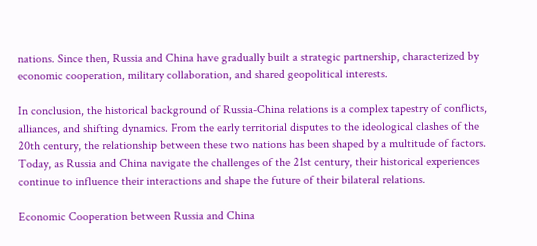nations. Since then, Russia and China have gradually built a strategic partnership, characterized by economic cooperation, military collaboration, and shared geopolitical interests.

In conclusion, the historical background of Russia-China relations is a complex tapestry of conflicts, alliances, and shifting dynamics. From the early territorial disputes to the ideological clashes of the 20th century, the relationship between these two nations has been shaped by a multitude of factors. Today, as Russia and China navigate the challenges of the 21st century, their historical experiences continue to influence their interactions and shape the future of their bilateral relations.

Economic Cooperation between Russia and China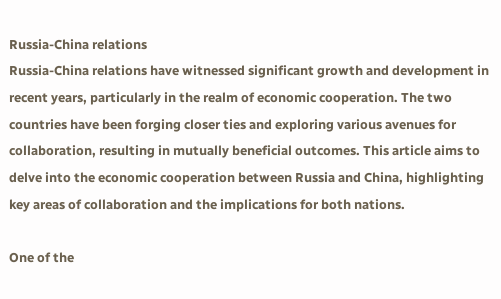Russia-China relations
Russia-China relations have witnessed significant growth and development in recent years, particularly in the realm of economic cooperation. The two countries have been forging closer ties and exploring various avenues for collaboration, resulting in mutually beneficial outcomes. This article aims to delve into the economic cooperation between Russia and China, highlighting key areas of collaboration and the implications for both nations.

One of the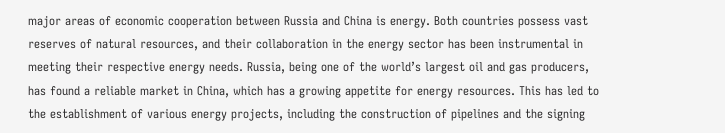major areas of economic cooperation between Russia and China is energy. Both countries possess vast reserves of natural resources, and their collaboration in the energy sector has been instrumental in meeting their respective energy needs. Russia, being one of the world’s largest oil and gas producers, has found a reliable market in China, which has a growing appetite for energy resources. This has led to the establishment of various energy projects, including the construction of pipelines and the signing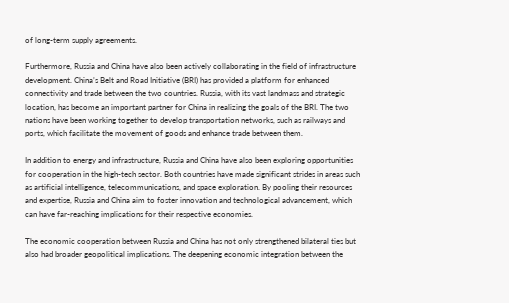of long-term supply agreements.

Furthermore, Russia and China have also been actively collaborating in the field of infrastructure development. China’s Belt and Road Initiative (BRI) has provided a platform for enhanced connectivity and trade between the two countries. Russia, with its vast landmass and strategic location, has become an important partner for China in realizing the goals of the BRI. The two nations have been working together to develop transportation networks, such as railways and ports, which facilitate the movement of goods and enhance trade between them.

In addition to energy and infrastructure, Russia and China have also been exploring opportunities for cooperation in the high-tech sector. Both countries have made significant strides in areas such as artificial intelligence, telecommunications, and space exploration. By pooling their resources and expertise, Russia and China aim to foster innovation and technological advancement, which can have far-reaching implications for their respective economies.

The economic cooperation between Russia and China has not only strengthened bilateral ties but also had broader geopolitical implications. The deepening economic integration between the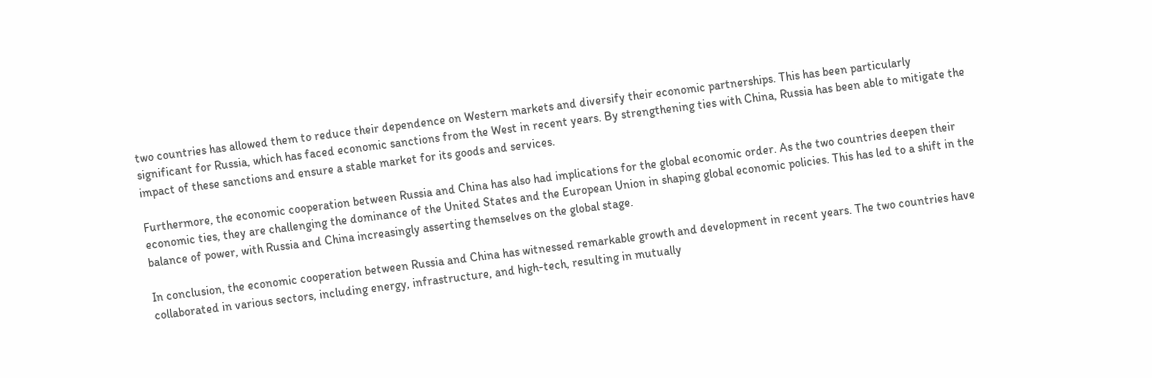two countries has allowed them to reduce their dependence on Western markets and diversify their economic partnerships. This has been particularly significant for Russia, which has faced economic sanctions from the West in recent years. By strengthening ties with China, Russia has been able to mitigate the impact of these sanctions and ensure a stable market for its goods and services.

Furthermore, the economic cooperation between Russia and China has also had implications for the global economic order. As the two countries deepen their economic ties, they are challenging the dominance of the United States and the European Union in shaping global economic policies. This has led to a shift in the balance of power, with Russia and China increasingly asserting themselves on the global stage.

In conclusion, the economic cooperation between Russia and China has witnessed remarkable growth and development in recent years. The two countries have collaborated in various sectors, including energy, infrastructure, and high-tech, resulting in mutually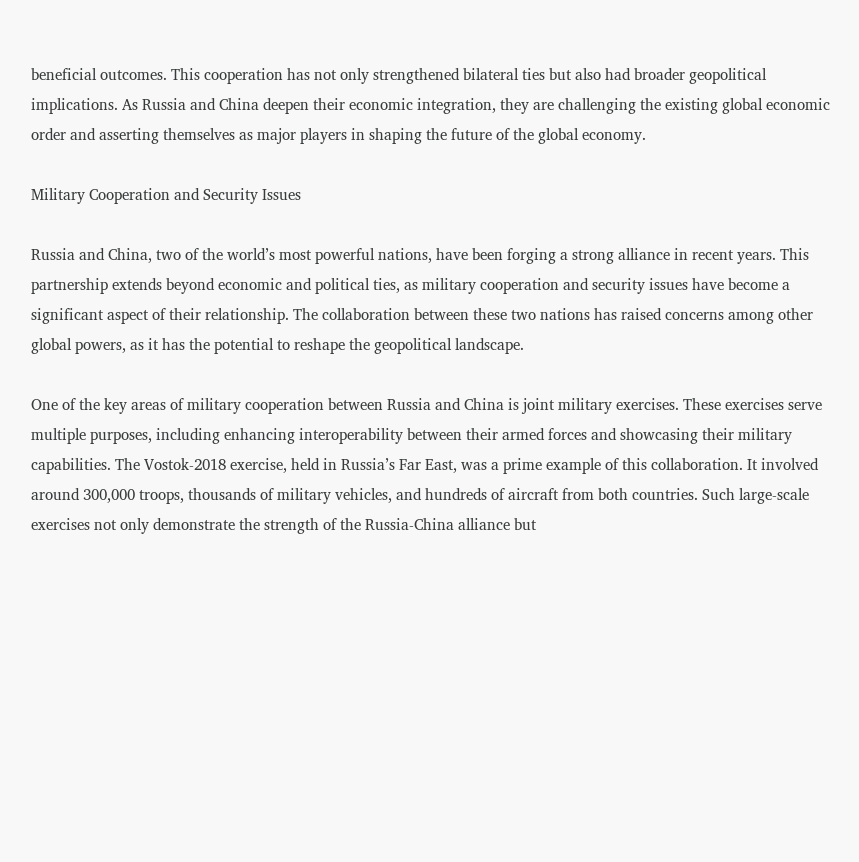beneficial outcomes. This cooperation has not only strengthened bilateral ties but also had broader geopolitical implications. As Russia and China deepen their economic integration, they are challenging the existing global economic order and asserting themselves as major players in shaping the future of the global economy.

Military Cooperation and Security Issues

Russia and China, two of the world’s most powerful nations, have been forging a strong alliance in recent years. This partnership extends beyond economic and political ties, as military cooperation and security issues have become a significant aspect of their relationship. The collaboration between these two nations has raised concerns among other global powers, as it has the potential to reshape the geopolitical landscape.

One of the key areas of military cooperation between Russia and China is joint military exercises. These exercises serve multiple purposes, including enhancing interoperability between their armed forces and showcasing their military capabilities. The Vostok-2018 exercise, held in Russia’s Far East, was a prime example of this collaboration. It involved around 300,000 troops, thousands of military vehicles, and hundreds of aircraft from both countries. Such large-scale exercises not only demonstrate the strength of the Russia-China alliance but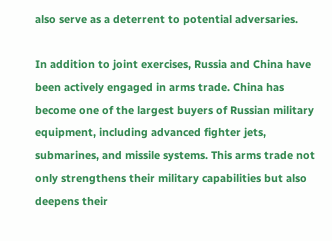also serve as a deterrent to potential adversaries.

In addition to joint exercises, Russia and China have been actively engaged in arms trade. China has become one of the largest buyers of Russian military equipment, including advanced fighter jets, submarines, and missile systems. This arms trade not only strengthens their military capabilities but also deepens their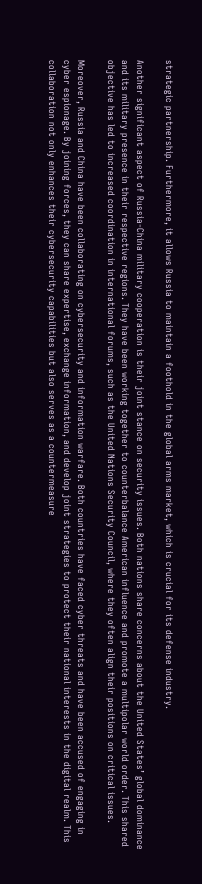strategic partnership. Furthermore, it allows Russia to maintain a foothold in the global arms market, which is crucial for its defense industry.

Another significant aspect of Russia-China military cooperation is their joint stance on security issues. Both nations share concerns about the United States’ global dominance and its military presence in their respective regions. They have been working together to counterbalance American influence and promote a multipolar world order. This shared objective has led to increased coordination in international forums, such as the United Nations Security Council, where they often align their positions on critical issues.

Moreover, Russia and China have been collaborating on cybersecurity and information warfare. Both countries have faced cyber threats and have been accused of engaging in cyber espionage. By joining forces, they can share expertise, exchange information, and develop joint strategies to protect their national interests in the digital realm. This collaboration not only enhances their cybersecurity capabilities but also serves as a countermeasure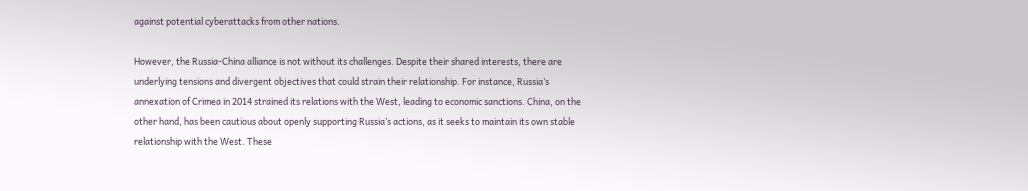against potential cyberattacks from other nations.

However, the Russia-China alliance is not without its challenges. Despite their shared interests, there are underlying tensions and divergent objectives that could strain their relationship. For instance, Russia’s annexation of Crimea in 2014 strained its relations with the West, leading to economic sanctions. China, on the other hand, has been cautious about openly supporting Russia’s actions, as it seeks to maintain its own stable relationship with the West. These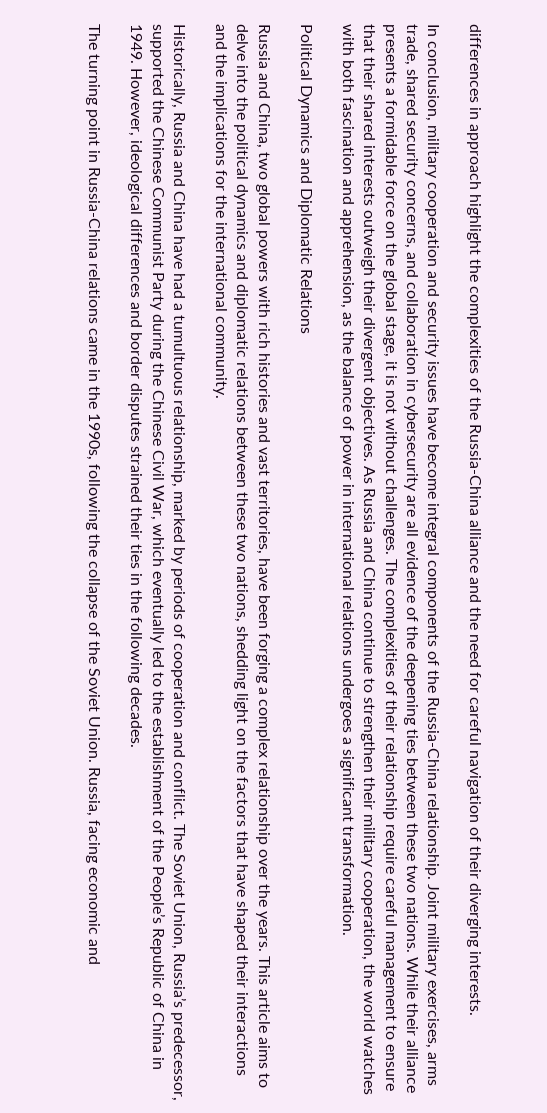differences in approach highlight the complexities of the Russia-China alliance and the need for careful navigation of their diverging interests.

In conclusion, military cooperation and security issues have become integral components of the Russia-China relationship. Joint military exercises, arms trade, shared security concerns, and collaboration in cybersecurity are all evidence of the deepening ties between these two nations. While their alliance presents a formidable force on the global stage, it is not without challenges. The complexities of their relationship require careful management to ensure that their shared interests outweigh their divergent objectives. As Russia and China continue to strengthen their military cooperation, the world watches with both fascination and apprehension, as the balance of power in international relations undergoes a significant transformation.

Political Dynamics and Diplomatic Relations

Russia and China, two global powers with rich histories and vast territories, have been forging a complex relationship over the years. This article aims to delve into the political dynamics and diplomatic relations between these two nations, shedding light on the factors that have shaped their interactions and the implications for the international community.

Historically, Russia and China have had a tumultuous relationship, marked by periods of cooperation and conflict. The Soviet Union, Russia’s predecessor, supported the Chinese Communist Party during the Chinese Civil War, which eventually led to the establishment of the People’s Republic of China in 1949. However, ideological differences and border disputes strained their ties in the following decades.

The turning point in Russia-China relations came in the 1990s, following the collapse of the Soviet Union. Russia, facing economic and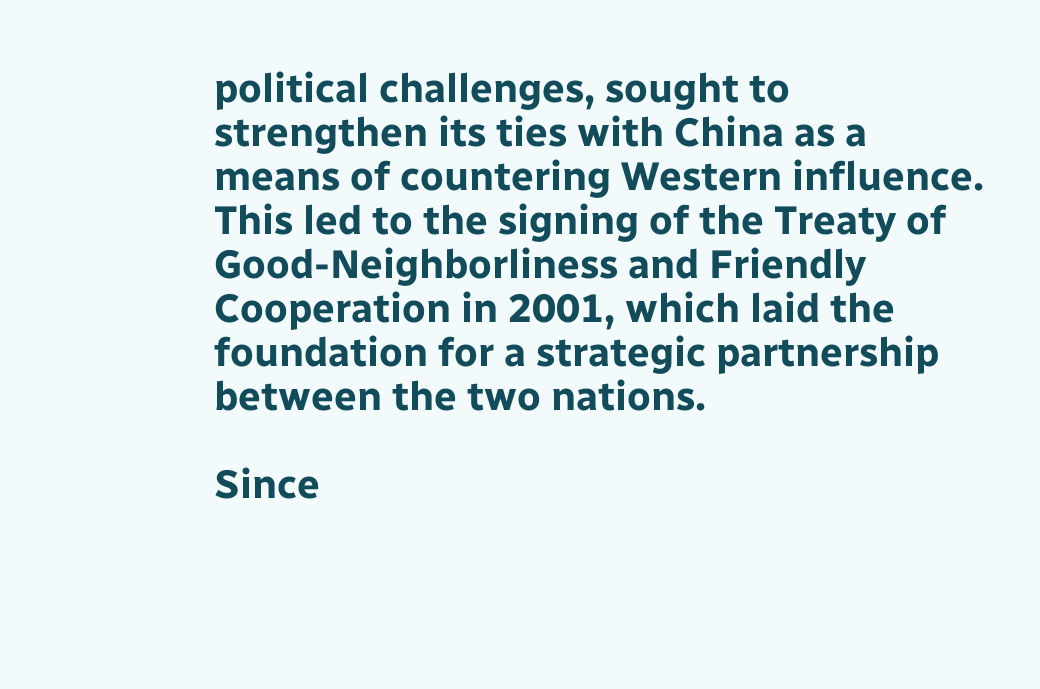political challenges, sought to strengthen its ties with China as a means of countering Western influence. This led to the signing of the Treaty of Good-Neighborliness and Friendly Cooperation in 2001, which laid the foundation for a strategic partnership between the two nations.

Since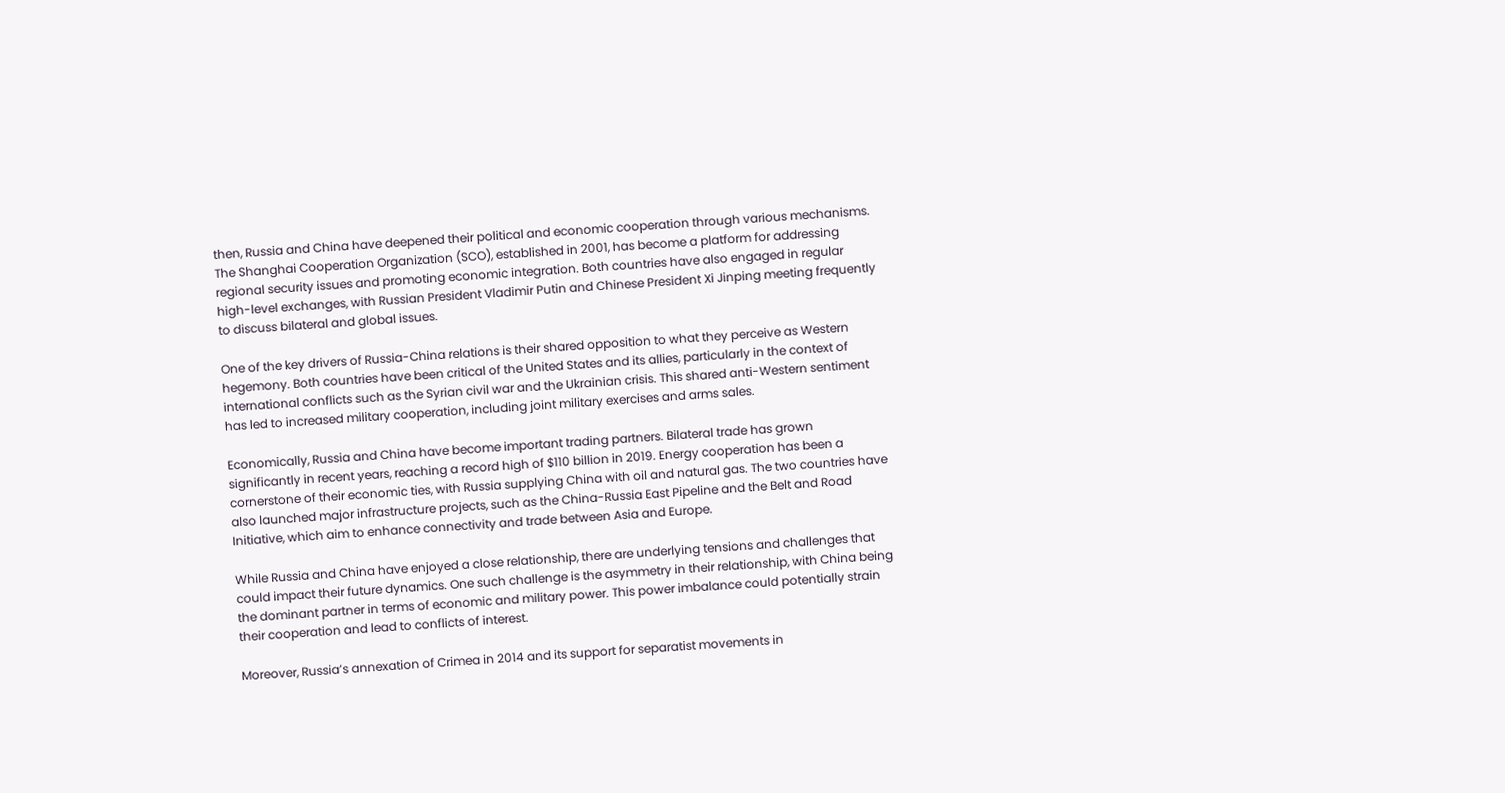then, Russia and China have deepened their political and economic cooperation through various mechanisms. The Shanghai Cooperation Organization (SCO), established in 2001, has become a platform for addressing regional security issues and promoting economic integration. Both countries have also engaged in regular high-level exchanges, with Russian President Vladimir Putin and Chinese President Xi Jinping meeting frequently to discuss bilateral and global issues.

One of the key drivers of Russia-China relations is their shared opposition to what they perceive as Western hegemony. Both countries have been critical of the United States and its allies, particularly in the context of international conflicts such as the Syrian civil war and the Ukrainian crisis. This shared anti-Western sentiment has led to increased military cooperation, including joint military exercises and arms sales.

Economically, Russia and China have become important trading partners. Bilateral trade has grown significantly in recent years, reaching a record high of $110 billion in 2019. Energy cooperation has been a cornerstone of their economic ties, with Russia supplying China with oil and natural gas. The two countries have also launched major infrastructure projects, such as the China-Russia East Pipeline and the Belt and Road Initiative, which aim to enhance connectivity and trade between Asia and Europe.

While Russia and China have enjoyed a close relationship, there are underlying tensions and challenges that could impact their future dynamics. One such challenge is the asymmetry in their relationship, with China being the dominant partner in terms of economic and military power. This power imbalance could potentially strain their cooperation and lead to conflicts of interest.

Moreover, Russia’s annexation of Crimea in 2014 and its support for separatist movements in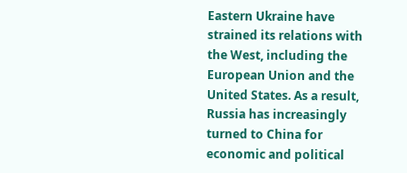Eastern Ukraine have strained its relations with the West, including the European Union and the United States. As a result, Russia has increasingly turned to China for economic and political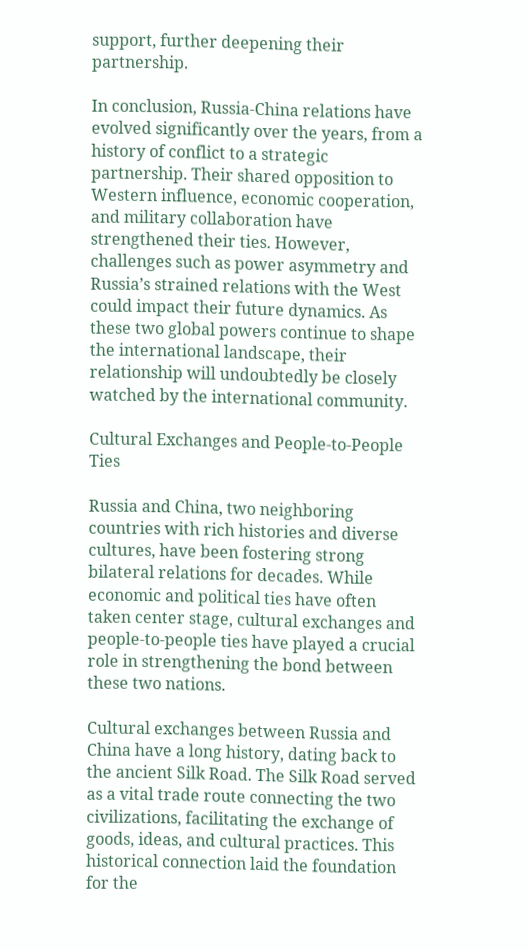support, further deepening their partnership.

In conclusion, Russia-China relations have evolved significantly over the years, from a history of conflict to a strategic partnership. Their shared opposition to Western influence, economic cooperation, and military collaboration have strengthened their ties. However, challenges such as power asymmetry and Russia’s strained relations with the West could impact their future dynamics. As these two global powers continue to shape the international landscape, their relationship will undoubtedly be closely watched by the international community.

Cultural Exchanges and People-to-People Ties

Russia and China, two neighboring countries with rich histories and diverse cultures, have been fostering strong bilateral relations for decades. While economic and political ties have often taken center stage, cultural exchanges and people-to-people ties have played a crucial role in strengthening the bond between these two nations.

Cultural exchanges between Russia and China have a long history, dating back to the ancient Silk Road. The Silk Road served as a vital trade route connecting the two civilizations, facilitating the exchange of goods, ideas, and cultural practices. This historical connection laid the foundation for the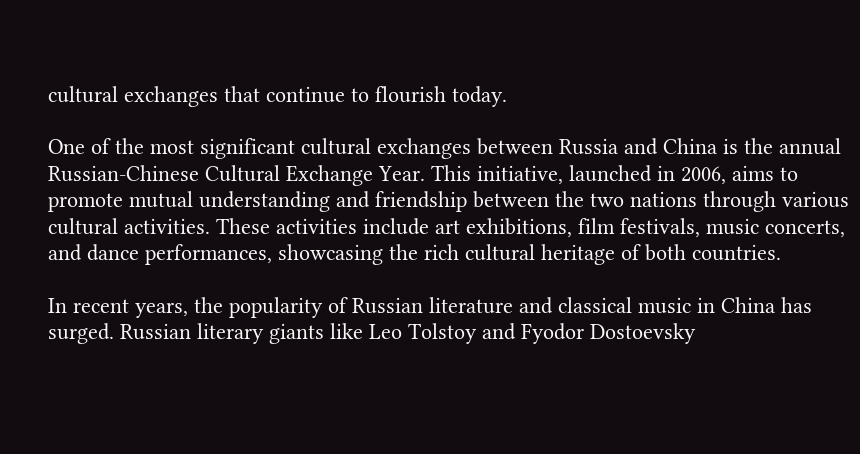cultural exchanges that continue to flourish today.

One of the most significant cultural exchanges between Russia and China is the annual Russian-Chinese Cultural Exchange Year. This initiative, launched in 2006, aims to promote mutual understanding and friendship between the two nations through various cultural activities. These activities include art exhibitions, film festivals, music concerts, and dance performances, showcasing the rich cultural heritage of both countries.

In recent years, the popularity of Russian literature and classical music in China has surged. Russian literary giants like Leo Tolstoy and Fyodor Dostoevsky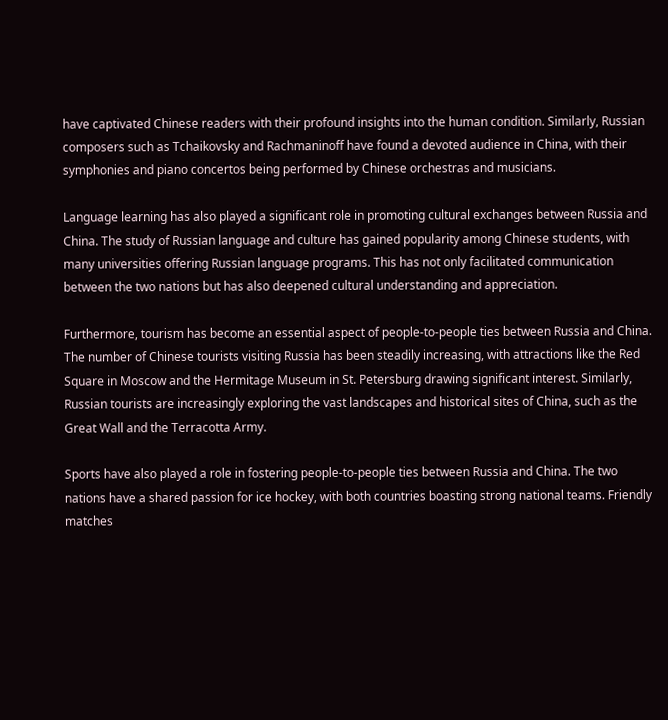have captivated Chinese readers with their profound insights into the human condition. Similarly, Russian composers such as Tchaikovsky and Rachmaninoff have found a devoted audience in China, with their symphonies and piano concertos being performed by Chinese orchestras and musicians.

Language learning has also played a significant role in promoting cultural exchanges between Russia and China. The study of Russian language and culture has gained popularity among Chinese students, with many universities offering Russian language programs. This has not only facilitated communication between the two nations but has also deepened cultural understanding and appreciation.

Furthermore, tourism has become an essential aspect of people-to-people ties between Russia and China. The number of Chinese tourists visiting Russia has been steadily increasing, with attractions like the Red Square in Moscow and the Hermitage Museum in St. Petersburg drawing significant interest. Similarly, Russian tourists are increasingly exploring the vast landscapes and historical sites of China, such as the Great Wall and the Terracotta Army.

Sports have also played a role in fostering people-to-people ties between Russia and China. The two nations have a shared passion for ice hockey, with both countries boasting strong national teams. Friendly matches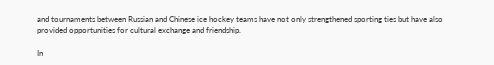and tournaments between Russian and Chinese ice hockey teams have not only strengthened sporting ties but have also provided opportunities for cultural exchange and friendship.

In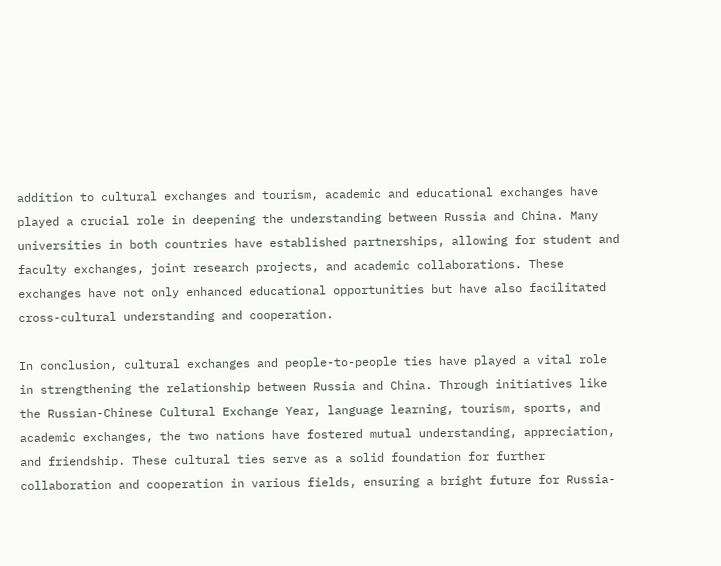addition to cultural exchanges and tourism, academic and educational exchanges have played a crucial role in deepening the understanding between Russia and China. Many universities in both countries have established partnerships, allowing for student and faculty exchanges, joint research projects, and academic collaborations. These exchanges have not only enhanced educational opportunities but have also facilitated cross-cultural understanding and cooperation.

In conclusion, cultural exchanges and people-to-people ties have played a vital role in strengthening the relationship between Russia and China. Through initiatives like the Russian-Chinese Cultural Exchange Year, language learning, tourism, sports, and academic exchanges, the two nations have fostered mutual understanding, appreciation, and friendship. These cultural ties serve as a solid foundation for further collaboration and cooperation in various fields, ensuring a bright future for Russia-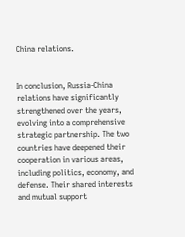China relations.


In conclusion, Russia-China relations have significantly strengthened over the years, evolving into a comprehensive strategic partnership. The two countries have deepened their cooperation in various areas, including politics, economy, and defense. Their shared interests and mutual support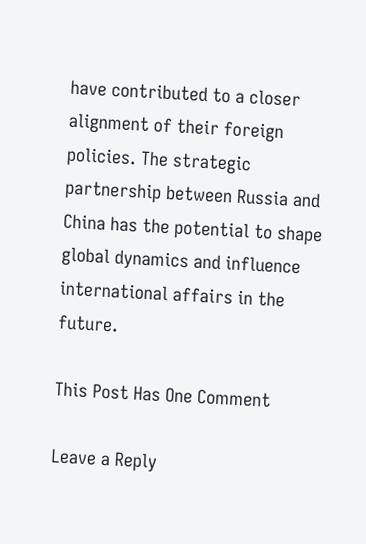have contributed to a closer alignment of their foreign policies. The strategic partnership between Russia and China has the potential to shape global dynamics and influence international affairs in the future.

This Post Has One Comment

Leave a Reply